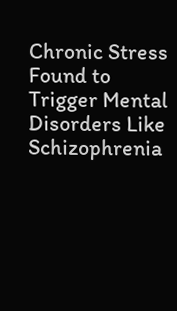Chronic Stress Found to Trigger Mental Disorders Like Schizophrenia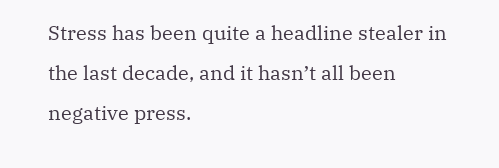Stress has been quite a headline stealer in the last decade, and it hasn’t all been negative press.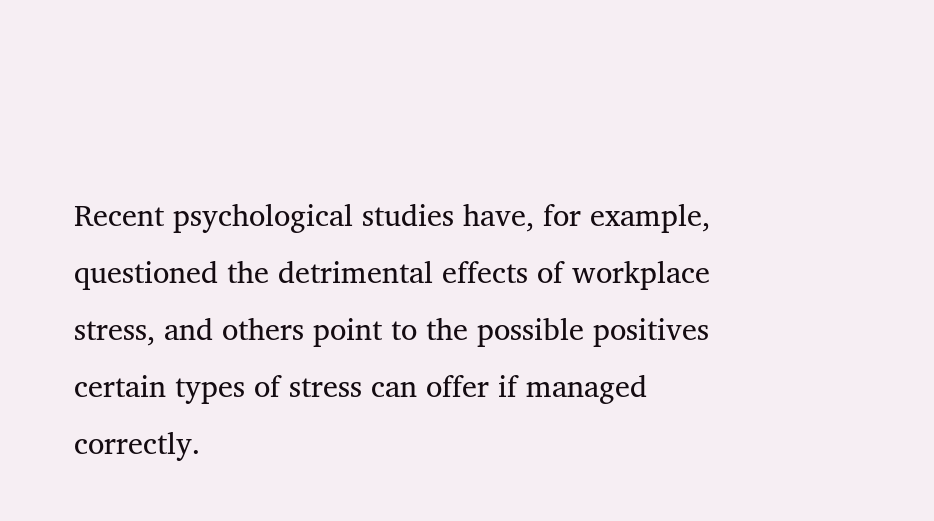Recent psychological studies have, for example, questioned the detrimental effects of workplace stress, and others point to the possible positives certain types of stress can offer if managed correctly.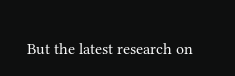But the latest research on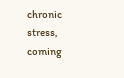chronic stress, coming